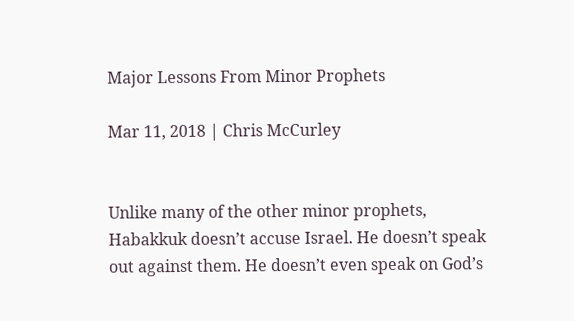Major Lessons From Minor Prophets

Mar 11, 2018 | Chris McCurley


Unlike many of the other minor prophets, Habakkuk doesn’t accuse Israel. He doesn’t speak out against them. He doesn’t even speak on God’s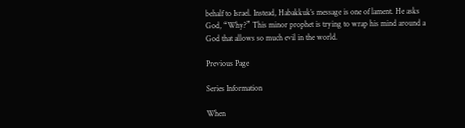behalf to Israel. Instead, Habakkuk’s message is one of lament. He asks God, “Why?” This minor prophet is trying to wrap his mind around a God that allows so much evil in the world.

Previous Page

Series Information

When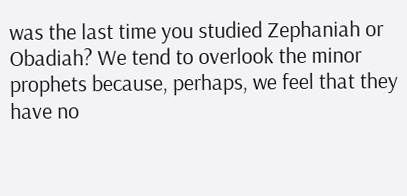was the last time you studied Zephaniah or Obadiah? We tend to overlook the minor prophets because, perhaps, we feel that they have no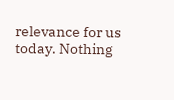relevance for us today. Nothing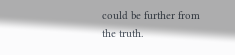could be further from the truth.